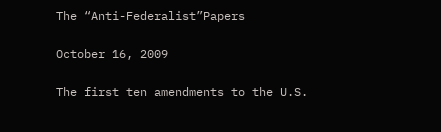The “Anti-Federalist”Papers

October 16, 2009

The first ten amendments to the U.S.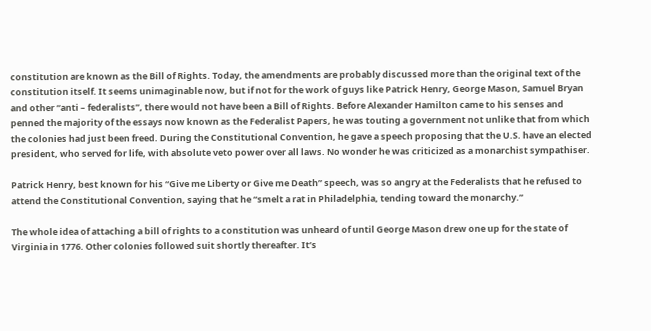constitution are known as the Bill of Rights. Today, the amendments are probably discussed more than the original text of the constitution itself. It seems unimaginable now, but if not for the work of guys like Patrick Henry, George Mason, Samuel Bryan and other “anti – federalists”, there would not have been a Bill of Rights. Before Alexander Hamilton came to his senses and penned the majority of the essays now known as the Federalist Papers, he was touting a government not unlike that from which the colonies had just been freed. During the Constitutional Convention, he gave a speech proposing that the U.S. have an elected president, who served for life, with absolute veto power over all laws. No wonder he was criticized as a monarchist sympathiser.

Patrick Henry, best known for his “Give me Liberty or Give me Death” speech, was so angry at the Federalists that he refused to attend the Constitutional Convention, saying that he “smelt a rat in Philadelphia, tending toward the monarchy.”

The whole idea of attaching a bill of rights to a constitution was unheard of until George Mason drew one up for the state of Virginia in 1776. Other colonies followed suit shortly thereafter. It’s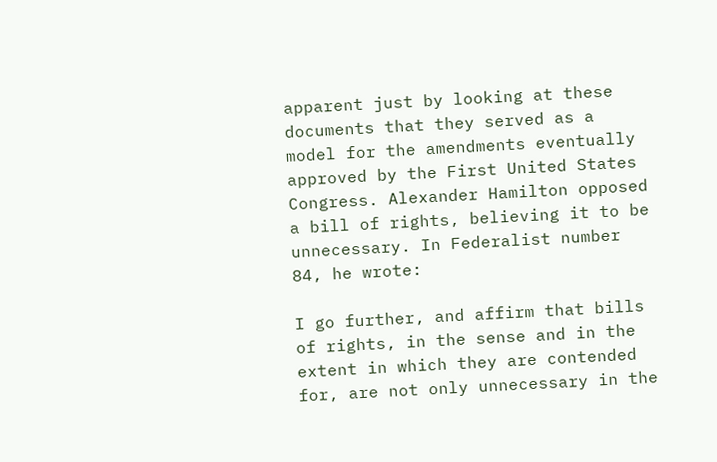apparent just by looking at these documents that they served as a model for the amendments eventually approved by the First United States Congress. Alexander Hamilton opposed a bill of rights, believing it to be unnecessary. In Federalist number 84, he wrote:

I go further, and affirm that bills of rights, in the sense and in the extent in which they are contended for, are not only unnecessary in the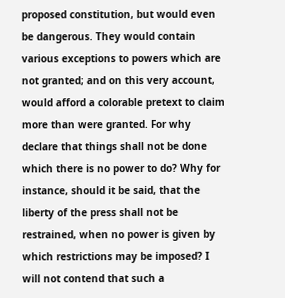proposed constitution, but would even be dangerous. They would contain various exceptions to powers which are not granted; and on this very account, would afford a colorable pretext to claim more than were granted. For why declare that things shall not be done which there is no power to do? Why for instance, should it be said, that the liberty of the press shall not be restrained, when no power is given by which restrictions may be imposed? I will not contend that such a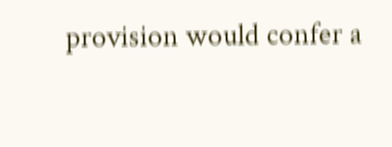provision would confer a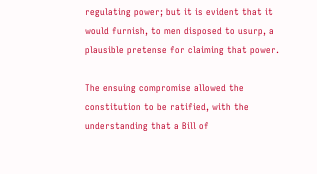regulating power; but it is evident that it would furnish, to men disposed to usurp, a plausible pretense for claiming that power.

The ensuing compromise allowed the constitution to be ratified, with the understanding that a Bill of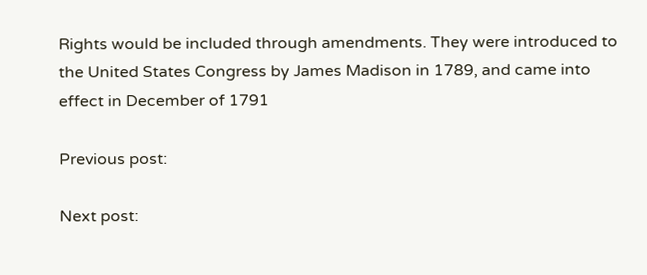Rights would be included through amendments. They were introduced to the United States Congress by James Madison in 1789, and came into effect in December of 1791

Previous post:

Next post: